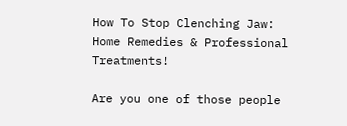How To Stop Clenching Jaw: Home Remedies & Professional Treatments!

Are you one of those people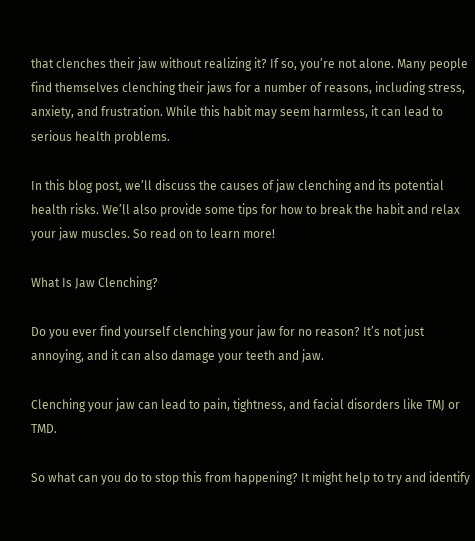that clenches their jaw without realizing it? If so, you’re not alone. Many people find themselves clenching their jaws for a number of reasons, including stress, anxiety, and frustration. While this habit may seem harmless, it can lead to serious health problems.

In this blog post, we’ll discuss the causes of jaw clenching and its potential health risks. We’ll also provide some tips for how to break the habit and relax your jaw muscles. So read on to learn more!

What Is Jaw Clenching?

Do you ever find yourself clenching your jaw for no reason? It’s not just annoying, and it can also damage your teeth and jaw.

Clenching your jaw can lead to pain, tightness, and facial disorders like TMJ or TMD.

So what can you do to stop this from happening? It might help to try and identify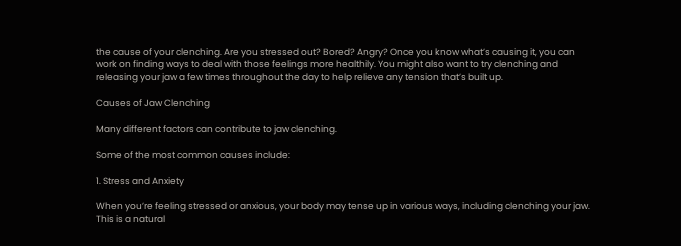the cause of your clenching. Are you stressed out? Bored? Angry? Once you know what’s causing it, you can work on finding ways to deal with those feelings more healthily. You might also want to try clenching and releasing your jaw a few times throughout the day to help relieve any tension that’s built up.

Causes of Jaw Clenching

Many different factors can contribute to jaw clenching.

Some of the most common causes include:

1. Stress and Anxiety

When you’re feeling stressed or anxious, your body may tense up in various ways, including clenching your jaw. This is a natural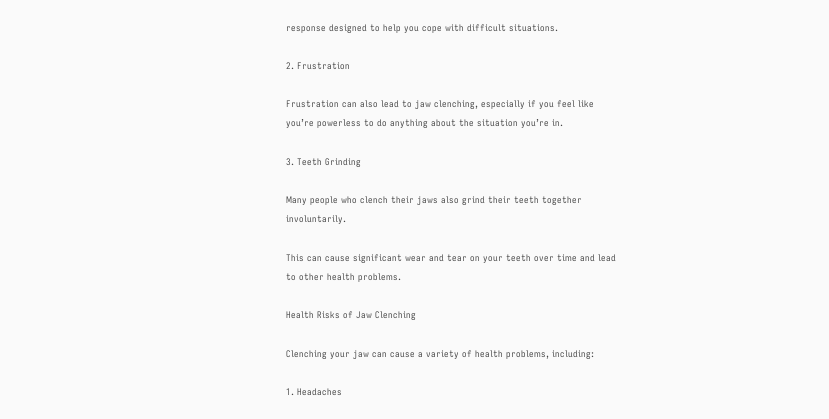response designed to help you cope with difficult situations.

2. Frustration

Frustration can also lead to jaw clenching, especially if you feel like you’re powerless to do anything about the situation you’re in.

3. Teeth Grinding

Many people who clench their jaws also grind their teeth together involuntarily.

This can cause significant wear and tear on your teeth over time and lead to other health problems.

Health Risks of Jaw Clenching

Clenching your jaw can cause a variety of health problems, including:

1. Headaches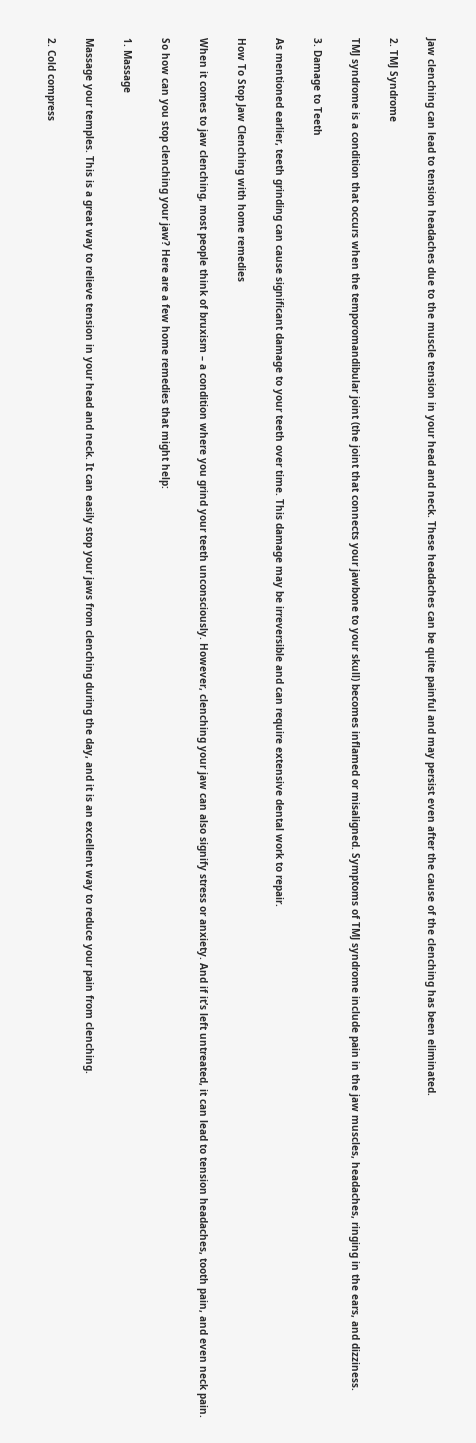Jaw clenching can lead to tension headaches due to the muscle tension in your head and neck. These headaches can be quite painful and may persist even after the cause of the clenching has been eliminated.

2. TMJ Syndrome

TMJ syndrome is a condition that occurs when the temporomandibular joint (the joint that connects your jawbone to your skull) becomes inflamed or misaligned. Symptoms of TMJ syndrome include pain in the jaw muscles, headaches, ringing in the ears, and dizziness.

3. Damage to Teeth

As mentioned earlier, teeth grinding can cause significant damage to your teeth over time. This damage may be irreversible and can require extensive dental work to repair.

How To Stop Jaw Clenching with home remedies

When it comes to jaw clenching, most people think of bruxism – a condition where you grind your teeth unconsciously. However, clenching your jaw can also signify stress or anxiety. And if it’s left untreated, it can lead to tension headaches, tooth pain, and even neck pain.

So how can you stop clenching your jaw? Here are a few home remedies that might help:

1. Massage

Massage your temples. This is a great way to relieve tension in your head and neck. It can easily stop your jaws from clenching during the day, and it is an excellent way to reduce your pain from clenching.

2. Cold compress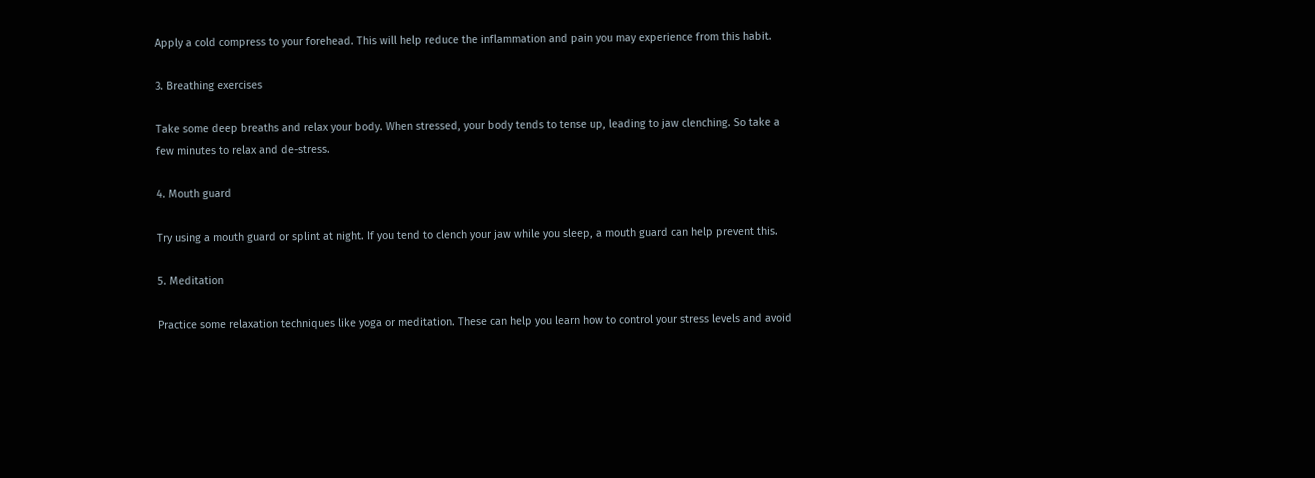Apply a cold compress to your forehead. This will help reduce the inflammation and pain you may experience from this habit.

3. Breathing exercises

Take some deep breaths and relax your body. When stressed, your body tends to tense up, leading to jaw clenching. So take a few minutes to relax and de-stress.

4. Mouth guard

Try using a mouth guard or splint at night. If you tend to clench your jaw while you sleep, a mouth guard can help prevent this.

5. Meditation

Practice some relaxation techniques like yoga or meditation. These can help you learn how to control your stress levels and avoid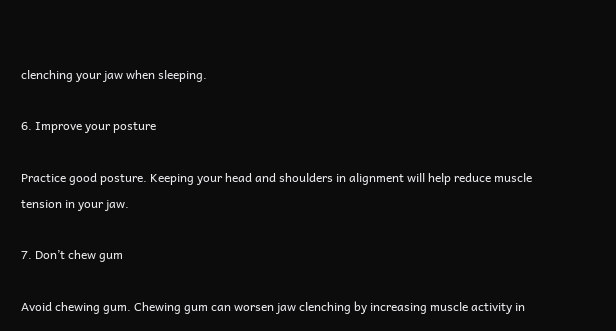clenching your jaw when sleeping.

6. Improve your posture

Practice good posture. Keeping your head and shoulders in alignment will help reduce muscle tension in your jaw.

7. Don’t chew gum

Avoid chewing gum. Chewing gum can worsen jaw clenching by increasing muscle activity in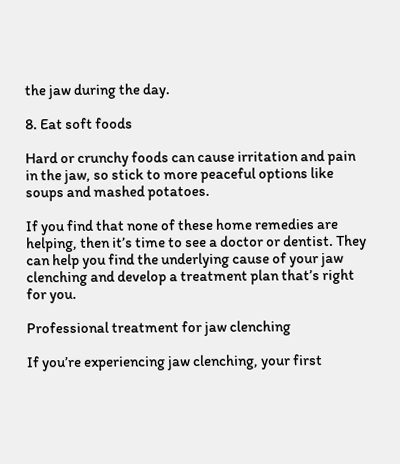the jaw during the day.

8. Eat soft foods

Hard or crunchy foods can cause irritation and pain in the jaw, so stick to more peaceful options like soups and mashed potatoes.

If you find that none of these home remedies are helping, then it’s time to see a doctor or dentist. They can help you find the underlying cause of your jaw clenching and develop a treatment plan that’s right for you.

Professional treatment for jaw clenching

If you’re experiencing jaw clenching, your first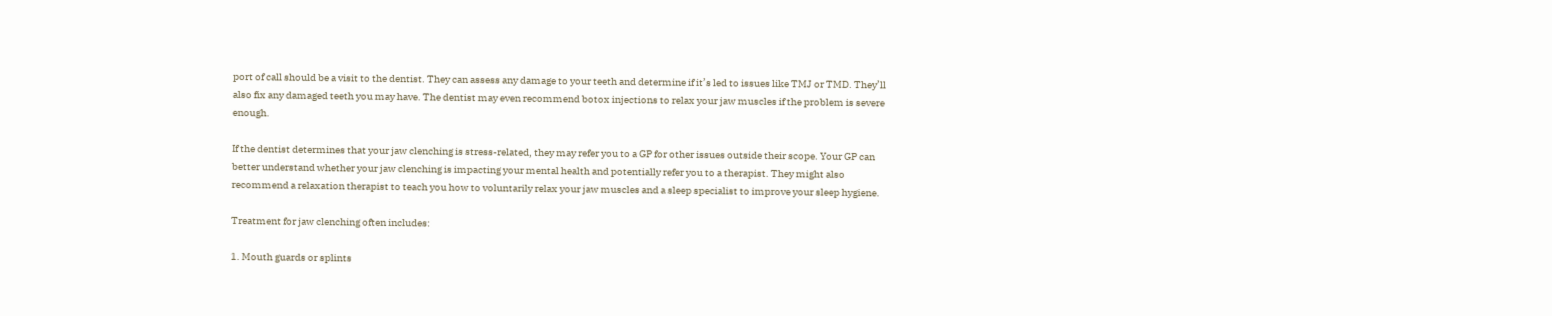port of call should be a visit to the dentist. They can assess any damage to your teeth and determine if it’s led to issues like TMJ or TMD. They’ll also fix any damaged teeth you may have. The dentist may even recommend botox injections to relax your jaw muscles if the problem is severe enough.

If the dentist determines that your jaw clenching is stress-related, they may refer you to a GP for other issues outside their scope. Your GP can better understand whether your jaw clenching is impacting your mental health and potentially refer you to a therapist. They might also recommend a relaxation therapist to teach you how to voluntarily relax your jaw muscles and a sleep specialist to improve your sleep hygiene.

Treatment for jaw clenching often includes:

1. Mouth guards or splints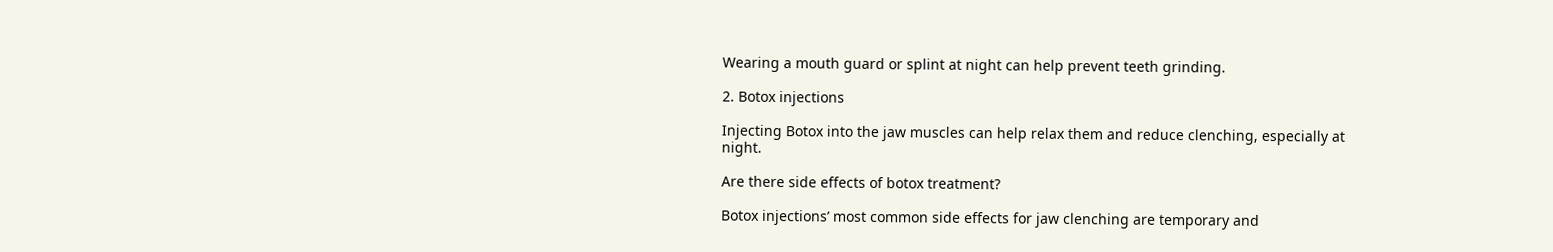Wearing a mouth guard or splint at night can help prevent teeth grinding.

2. Botox injections

Injecting Botox into the jaw muscles can help relax them and reduce clenching, especially at night.

Are there side effects of botox treatment?

Botox injections’ most common side effects for jaw clenching are temporary and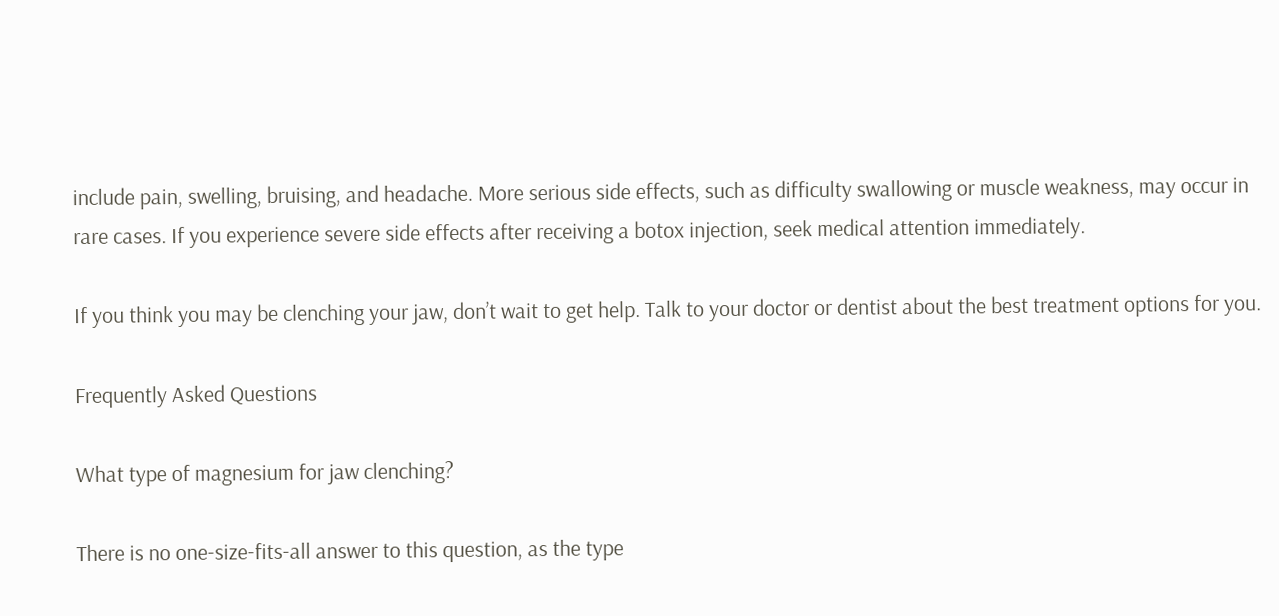include pain, swelling, bruising, and headache. More serious side effects, such as difficulty swallowing or muscle weakness, may occur in rare cases. If you experience severe side effects after receiving a botox injection, seek medical attention immediately.

If you think you may be clenching your jaw, don’t wait to get help. Talk to your doctor or dentist about the best treatment options for you.

Frequently Asked Questions

What type of magnesium for jaw clenching?

There is no one-size-fits-all answer to this question, as the type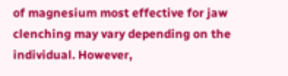of magnesium most effective for jaw clenching may vary depending on the individual. However,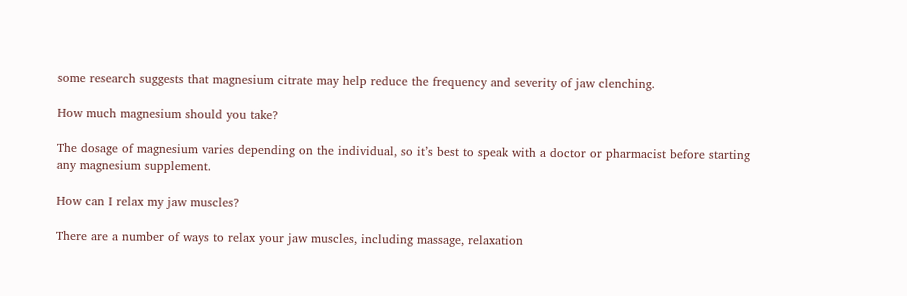some research suggests that magnesium citrate may help reduce the frequency and severity of jaw clenching.

How much magnesium should you take?

The dosage of magnesium varies depending on the individual, so it’s best to speak with a doctor or pharmacist before starting any magnesium supplement.

How can I relax my jaw muscles?

There are a number of ways to relax your jaw muscles, including massage, relaxation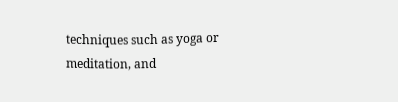techniques such as yoga or meditation, and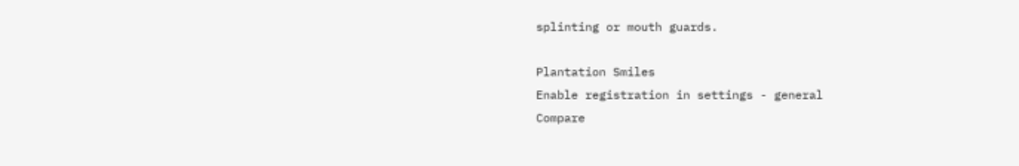splinting or mouth guards.

Plantation Smiles
Enable registration in settings - general
Compare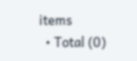items
  • Total (0)